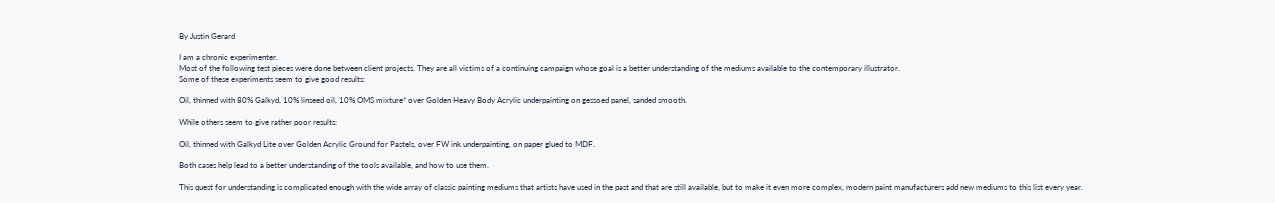By Justin Gerard

I am a chronic experimenter.
Most of the following test pieces were done between client projects. They are all victims of a continuing campaign whose goal is a better understanding of the mediums available to the contemporary illustrator.
Some of these experiments seem to give good results:

Oil, thinned with 80% Galkyd, 10% linseed oil, 10% OMS mixture* over Golden Heavy Body Acrylic underpainting on gessoed panel, sanded smooth.

While others seem to give rather poor results:

Oil, thinned with Galkyd Lite over Golden Acrylic Ground for Pastels, over FW ink underpainting, on paper glued to MDF.

Both cases help lead to a better understanding of the tools available, and how to use them.

This quest for understanding is complicated enough with the wide array of classic painting mediums that artists have used in the past and that are still available, but to make it even more complex, modern paint manufacturers add new mediums to this list every year.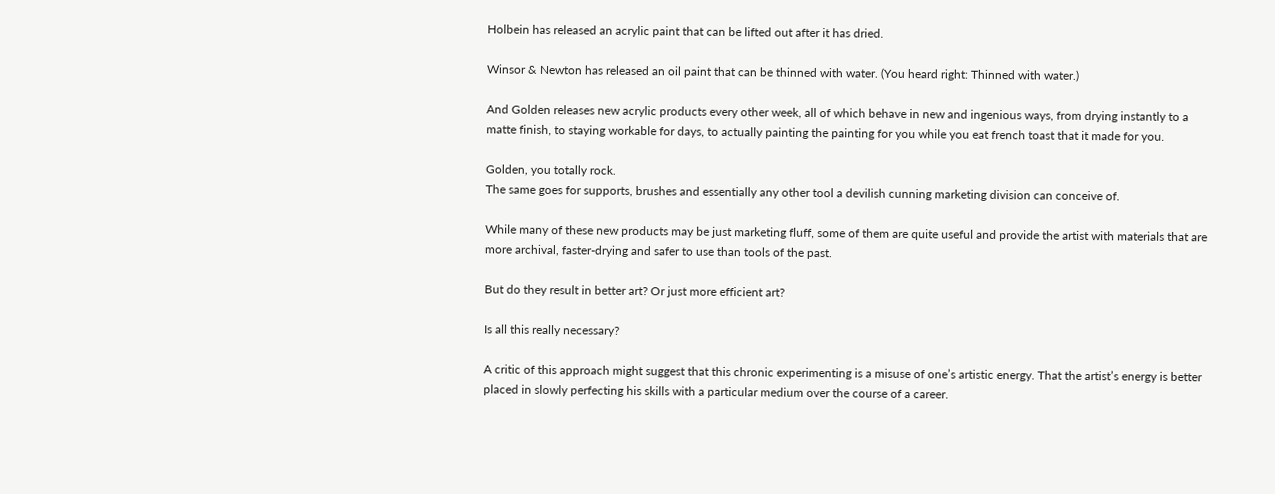Holbein has released an acrylic paint that can be lifted out after it has dried.

Winsor & Newton has released an oil paint that can be thinned with water. (You heard right: Thinned with water.)

And Golden releases new acrylic products every other week, all of which behave in new and ingenious ways, from drying instantly to a matte finish, to staying workable for days, to actually painting the painting for you while you eat french toast that it made for you.

Golden, you totally rock.
The same goes for supports, brushes and essentially any other tool a devilish cunning marketing division can conceive of.

While many of these new products may be just marketing fluff, some of them are quite useful and provide the artist with materials that are more archival, faster-drying and safer to use than tools of the past.

But do they result in better art? Or just more efficient art?

Is all this really necessary?

A critic of this approach might suggest that this chronic experimenting is a misuse of one’s artistic energy. That the artist’s energy is better placed in slowly perfecting his skills with a particular medium over the course of a career.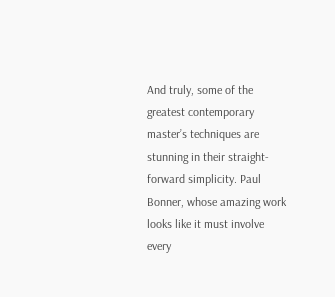And truly, some of the greatest contemporary master’s techniques are stunning in their straight-forward simplicity. Paul Bonner, whose amazing work looks like it must involve every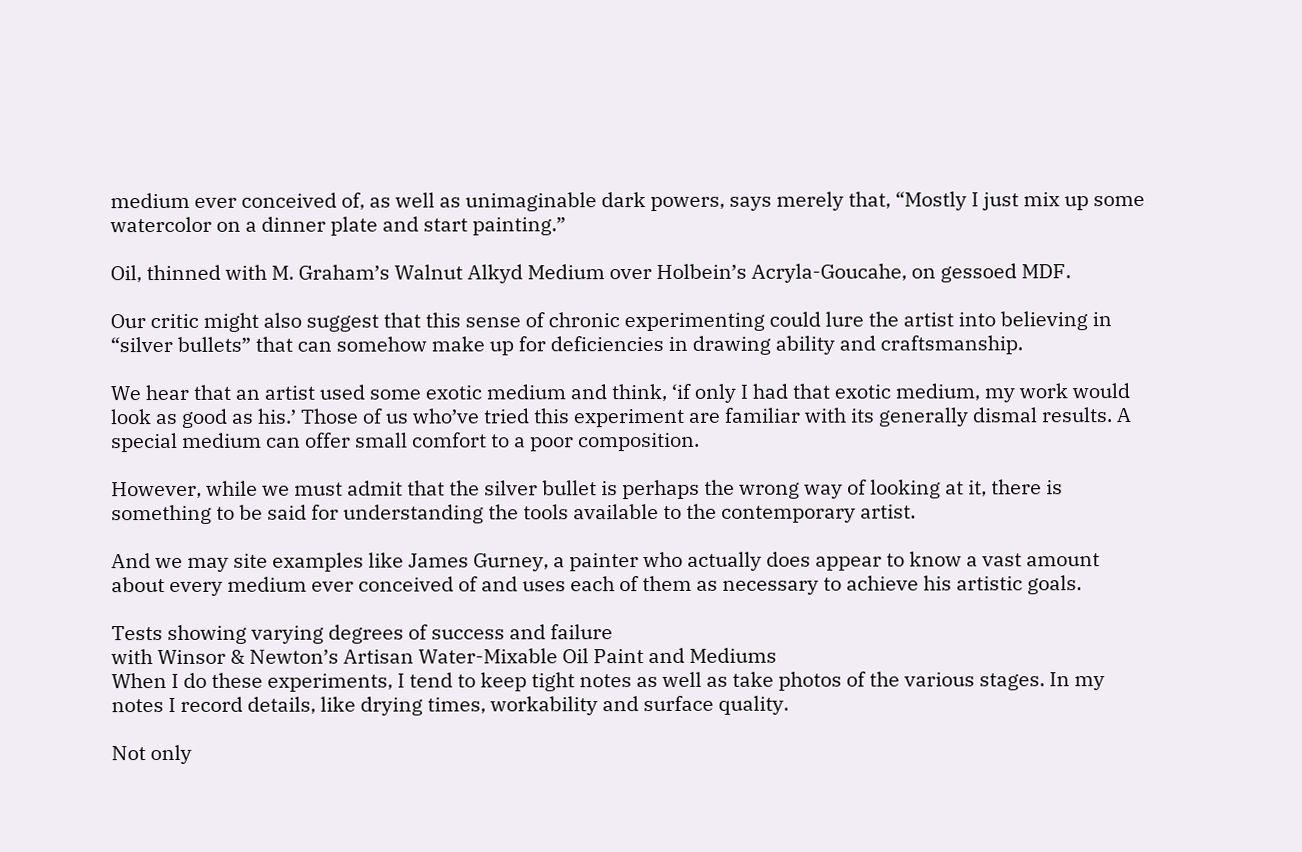medium ever conceived of, as well as unimaginable dark powers, says merely that, “Mostly I just mix up some watercolor on a dinner plate and start painting.”

Oil, thinned with M. Graham’s Walnut Alkyd Medium over Holbein’s Acryla-Goucahe, on gessoed MDF.

Our critic might also suggest that this sense of chronic experimenting could lure the artist into believing in “silver bullets” that can somehow make up for deficiencies in drawing ability and craftsmanship.

We hear that an artist used some exotic medium and think, ‘if only I had that exotic medium, my work would look as good as his.’ Those of us who’ve tried this experiment are familiar with its generally dismal results. A special medium can offer small comfort to a poor composition.

However, while we must admit that the silver bullet is perhaps the wrong way of looking at it, there is something to be said for understanding the tools available to the contemporary artist.

And we may site examples like James Gurney, a painter who actually does appear to know a vast amount about every medium ever conceived of and uses each of them as necessary to achieve his artistic goals.

Tests showing varying degrees of success and failure
with Winsor & Newton’s Artisan Water-Mixable Oil Paint and Mediums
When I do these experiments, I tend to keep tight notes as well as take photos of the various stages. In my notes I record details, like drying times, workability and surface quality.

Not only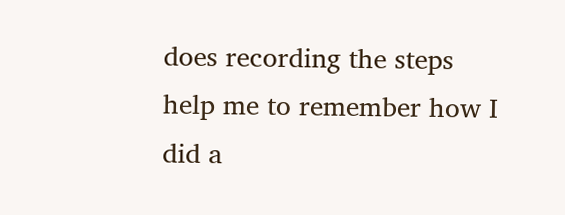does recording the steps help me to remember how I did a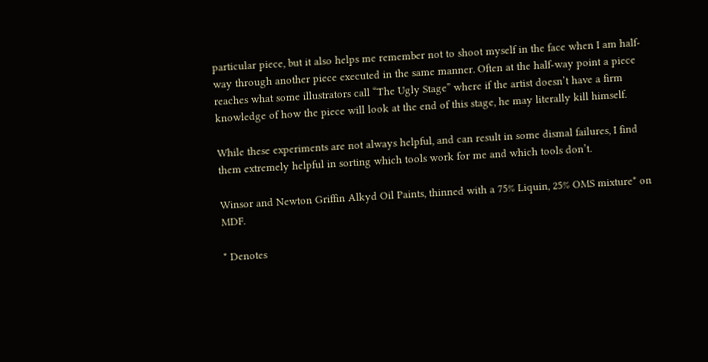particular piece, but it also helps me remember not to shoot myself in the face when I am half-way through another piece executed in the same manner. Often at the half-way point a piece reaches what some illustrators call “The Ugly Stage” where if the artist doesn’t have a firm knowledge of how the piece will look at the end of this stage, he may literally kill himself.

While these experiments are not always helpful, and can result in some dismal failures, I find them extremely helpful in sorting which tools work for me and which tools don’t.

Winsor and Newton Griffin Alkyd Oil Paints, thinned with a 75% Liquin, 25% OMS mixture* on MDF.

* Denotes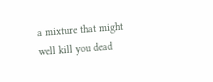a mixture that might well kill you dead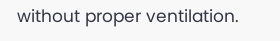without proper ventilation.